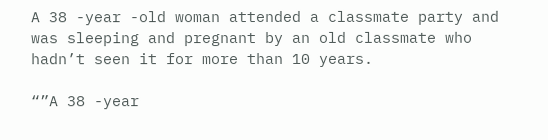A 38 -year -old woman attended a classmate party and was sleeping and pregnant by an old classmate who hadn’t seen it for more than 10 years.

“”A 38 -year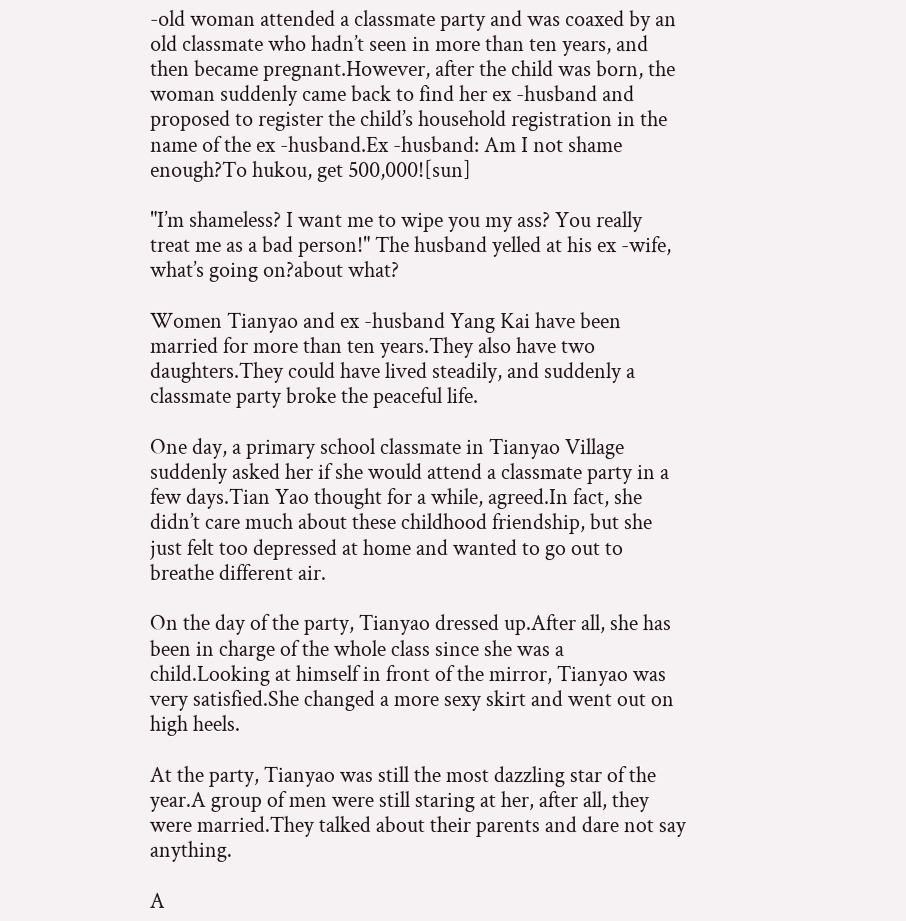-old woman attended a classmate party and was coaxed by an old classmate who hadn’t seen in more than ten years, and then became pregnant.However, after the child was born, the woman suddenly came back to find her ex -husband and proposed to register the child’s household registration in the name of the ex -husband.Ex -husband: Am I not shame enough?To hukou, get 500,000![sun]

"I’m shameless? I want me to wipe you my ass? You really treat me as a bad person!" The husband yelled at his ex -wife, what’s going on?about what?

Women Tianyao and ex -husband Yang Kai have been married for more than ten years.They also have two daughters.They could have lived steadily, and suddenly a classmate party broke the peaceful life.

One day, a primary school classmate in Tianyao Village suddenly asked her if she would attend a classmate party in a few days.Tian Yao thought for a while, agreed.In fact, she didn’t care much about these childhood friendship, but she just felt too depressed at home and wanted to go out to breathe different air.

On the day of the party, Tianyao dressed up.After all, she has been in charge of the whole class since she was a child.Looking at himself in front of the mirror, Tianyao was very satisfied.She changed a more sexy skirt and went out on high heels.

At the party, Tianyao was still the most dazzling star of the year.A group of men were still staring at her, after all, they were married.They talked about their parents and dare not say anything.

A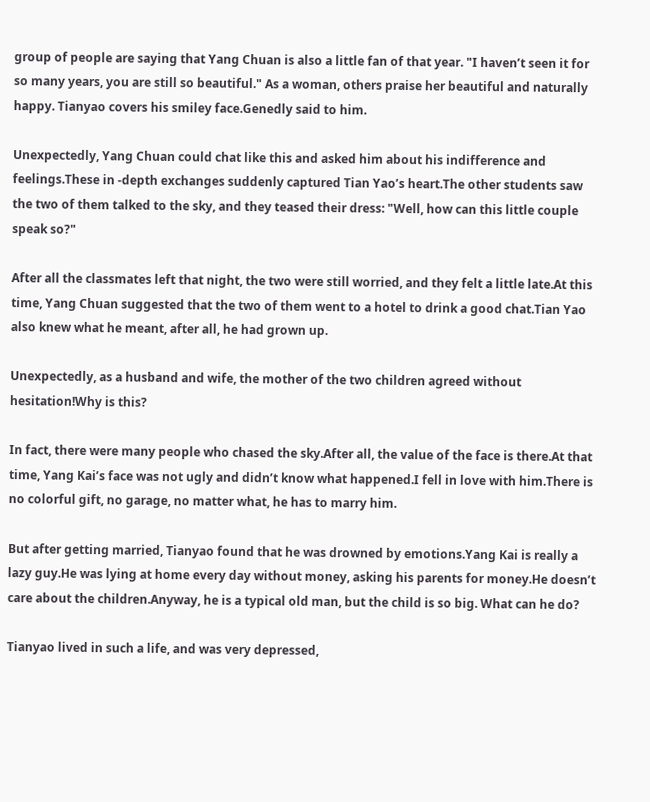group of people are saying that Yang Chuan is also a little fan of that year. "I haven’t seen it for so many years, you are still so beautiful." As a woman, others praise her beautiful and naturally happy. Tianyao covers his smiley face.Genedly said to him.

Unexpectedly, Yang Chuan could chat like this and asked him about his indifference and feelings.These in -depth exchanges suddenly captured Tian Yao’s heart.The other students saw the two of them talked to the sky, and they teased their dress: "Well, how can this little couple speak so?"

After all the classmates left that night, the two were still worried, and they felt a little late.At this time, Yang Chuan suggested that the two of them went to a hotel to drink a good chat.Tian Yao also knew what he meant, after all, he had grown up.

Unexpectedly, as a husband and wife, the mother of the two children agreed without hesitation!Why is this?

In fact, there were many people who chased the sky.After all, the value of the face is there.At that time, Yang Kai’s face was not ugly and didn’t know what happened.I fell in love with him.There is no colorful gift, no garage, no matter what, he has to marry him.

But after getting married, Tianyao found that he was drowned by emotions.Yang Kai is really a lazy guy.He was lying at home every day without money, asking his parents for money.He doesn’t care about the children.Anyway, he is a typical old man, but the child is so big. What can he do?

Tianyao lived in such a life, and was very depressed,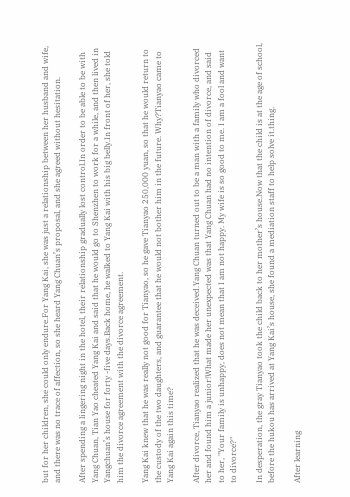but for her children, she could only endure.For Yang Kai, she was just a relationship between her husband and wife, and there was no trace of affection, so she heard Yang Chuan’s proposal, and she agreed without hesitation.

After spending a lingering night in the hotel, their relationship gradually lost control.In order to be able to be with Yang Chuan, Tian Yao cheated Yang Kai and said that he would go to Shenzhen to work for a while, and then lived in Yangchuan’s house for forty -five days.Back home, he walked to Yang Kai with his big belly.In front of her, she told him the divorce agreement with the divorce agreement.

Yang Kai knew that he was really not good for Tianyao, so he gave Tianyao 250,000 yuan, so that he would return to the custody of the two daughters, and guarantee that he would not bother him in the future. Why?Tianyao came to Yang Kai again this time?

After divorce, Tianyao realized that he was deceived.Yang Chuan turned out to be a man with a family who divorced her and found him a junior!What made her unexpected was that Yang Chuan had no intention of divorce, and said to her, "Your family is unhappy, does not mean that I am not happy. My wife is so good to me. I am a fool and want to divorce?"

In desperation, the gray Tianyao took the child back to her mother’s house.Now that the child is at the age of school, before the hukou has arrived at Yang Kai’s house, she found a mediation staff to help solve it.thing.

After learning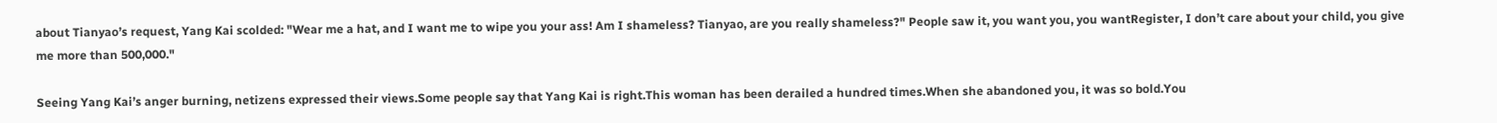about Tianyao’s request, Yang Kai scolded: "Wear me a hat, and I want me to wipe you your ass! Am I shameless? Tianyao, are you really shameless?" People saw it, you want you, you wantRegister, I don’t care about your child, you give me more than 500,000."

Seeing Yang Kai’s anger burning, netizens expressed their views.Some people say that Yang Kai is right.This woman has been derailed a hundred times.When she abandoned you, it was so bold.You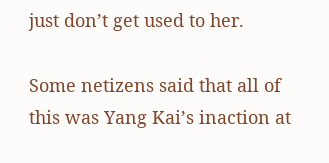just don’t get used to her.

Some netizens said that all of this was Yang Kai’s inaction at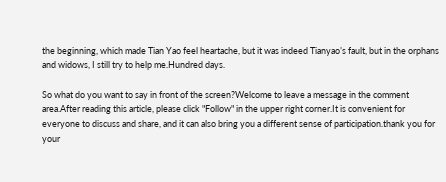the beginning, which made Tian Yao feel heartache, but it was indeed Tianyao’s fault, but in the orphans and widows, I still try to help me.Hundred days.

So what do you want to say in front of the screen?Welcome to leave a message in the comment area.After reading this article, please click "Follow" in the upper right corner.It is convenient for everyone to discuss and share, and it can also bring you a different sense of participation.thank you for your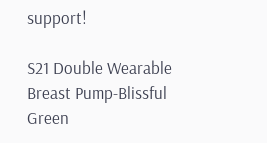support!

S21 Double Wearable Breast Pump-Blissful Green